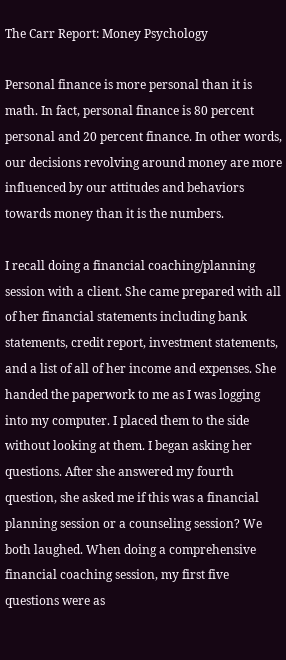The Carr Report: Money Psychology

Personal finance is more personal than it is math. In fact, personal finance is 80 percent personal and 20 percent finance. In other words, our decisions revolving around money are more influenced by our attitudes and behaviors towards money than it is the numbers.

I recall doing a financial coaching/planning session with a client. She came prepared with all of her financial statements including bank statements, credit report, investment statements, and a list of all of her income and expenses. She handed the paperwork to me as I was logging into my computer. I placed them to the side without looking at them. I began asking her questions. After she answered my fourth question, she asked me if this was a financial planning session or a counseling session? We both laughed. When doing a comprehensive financial coaching session, my first five questions were as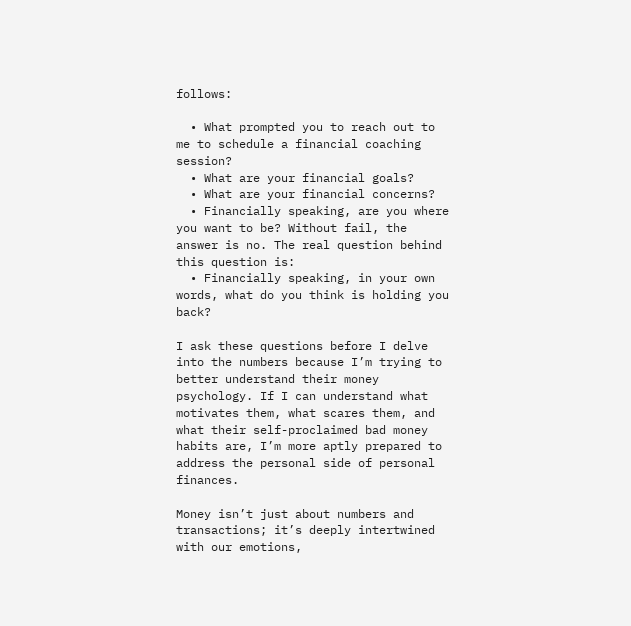follows:

  • What prompted you to reach out to me to schedule a financial coaching session?
  • What are your financial goals?
  • What are your financial concerns?
  • Financially speaking, are you where you want to be? Without fail, the answer is no. The real question behind this question is:
  • Financially speaking, in your own words, what do you think is holding you back?

I ask these questions before I delve into the numbers because I’m trying to better understand their money psychology. If I can understand what motivates them, what scares them, and what their self-proclaimed bad money habits are, I’m more aptly prepared to address the personal side of personal finances.

Money isn’t just about numbers and transactions; it’s deeply intertwined with our emotions,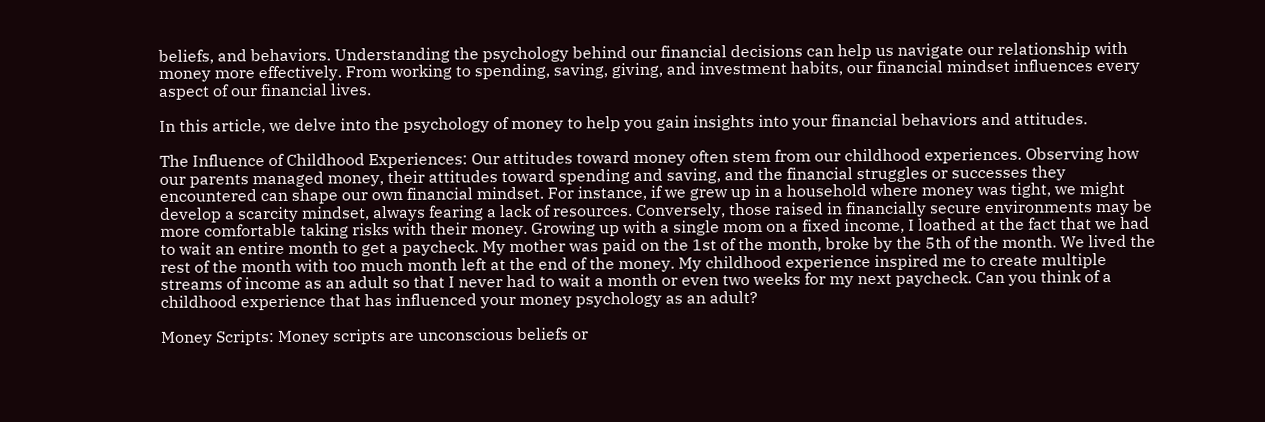beliefs, and behaviors. Understanding the psychology behind our financial decisions can help us navigate our relationship with money more effectively. From working to spending, saving, giving, and investment habits, our financial mindset influences every aspect of our financial lives.

In this article, we delve into the psychology of money to help you gain insights into your financial behaviors and attitudes.

The Influence of Childhood Experiences: Our attitudes toward money often stem from our childhood experiences. Observing how our parents managed money, their attitudes toward spending and saving, and the financial struggles or successes they encountered can shape our own financial mindset. For instance, if we grew up in a household where money was tight, we might develop a scarcity mindset, always fearing a lack of resources. Conversely, those raised in financially secure environments may be more comfortable taking risks with their money. Growing up with a single mom on a fixed income, I loathed at the fact that we had to wait an entire month to get a paycheck. My mother was paid on the 1st of the month, broke by the 5th of the month. We lived the rest of the month with too much month left at the end of the money. My childhood experience inspired me to create multiple streams of income as an adult so that I never had to wait a month or even two weeks for my next paycheck. Can you think of a childhood experience that has influenced your money psychology as an adult?

Money Scripts: Money scripts are unconscious beliefs or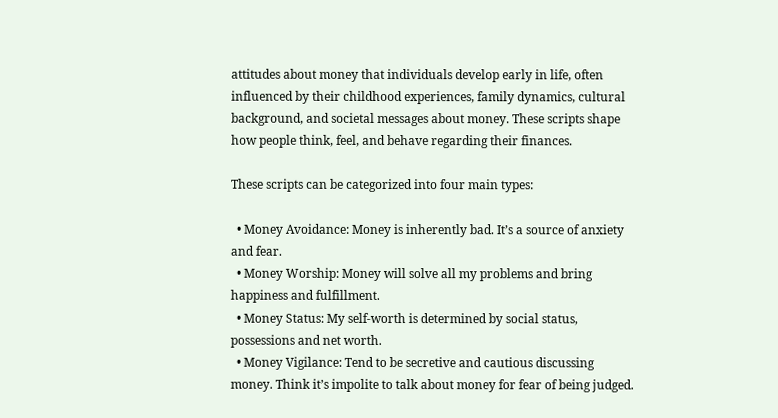attitudes about money that individuals develop early in life, often influenced by their childhood experiences, family dynamics, cultural background, and societal messages about money. These scripts shape how people think, feel, and behave regarding their finances.

These scripts can be categorized into four main types:

  • Money Avoidance: Money is inherently bad. It’s a source of anxiety and fear.
  • Money Worship: Money will solve all my problems and bring happiness and fulfillment.
  • Money Status: My self-worth is determined by social status, possessions and net worth.
  • Money Vigilance: Tend to be secretive and cautious discussing money. Think it’s impolite to talk about money for fear of being judged.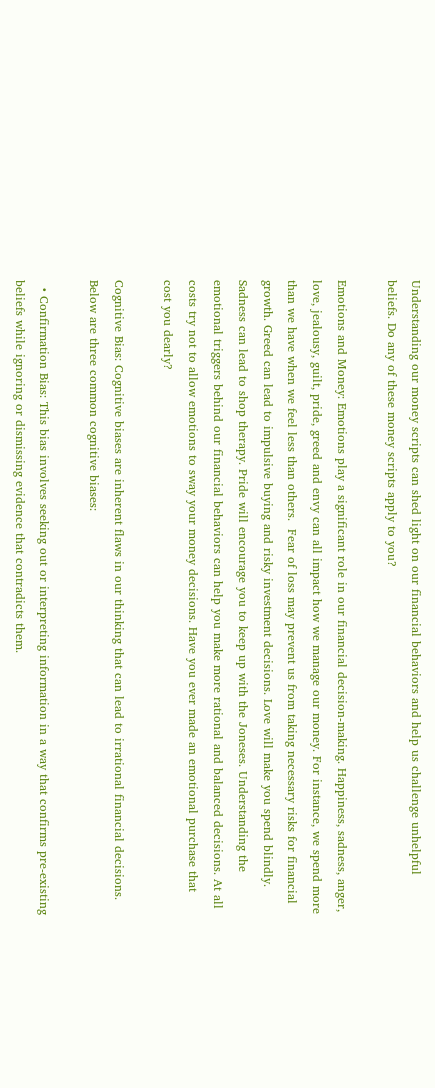Understanding our money scripts can shed light on our financial behaviors and help us challenge unhelpful beliefs. Do any of these money scripts apply to you?

Emotions and Money: Emotions play a significant role in our financial decision-making. Happiness, sadness, anger, love, jealousy, guilt, pride, greed and envy can all impact how we manage our money. For instance, we spend more than we have when we feel less than others.  Fear of loss may prevent us from taking necessary risks for financial growth. Greed can lead to impulsive buying and risky investment decisions. Love will make you spend blindly. Sadness can lead to shop therapy. Pride will encourage you to keep up with the Joneses. Understanding the emotional triggers behind our financial behaviors can help you make more rational and balanced decisions. At all costs try not to allow emotions to sway your money decisions. Have you ever made an emotional purchase that cost you dearly?

Cognitive Bias: Cognitive biases are inherent flaws in our thinking that can lead to irrational financial decisions. Below are three common cognitive biases:

  • Confirmation Bias: This bias involves seeking out or interpreting information in a way that confirms pre-existing beliefs while ignoring or dismissing evidence that contradicts them.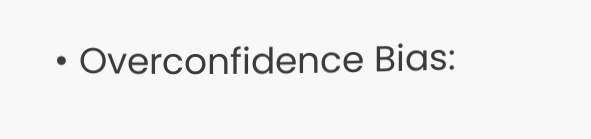• Overconfidence Bias: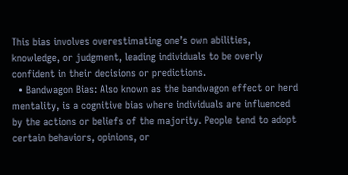This bias involves overestimating one’s own abilities, knowledge, or judgment, leading individuals to be overly confident in their decisions or predictions.
  • Bandwagon Bias: Also known as the bandwagon effect or herd mentality, is a cognitive bias where individuals are influenced by the actions or beliefs of the majority. People tend to adopt certain behaviors, opinions, or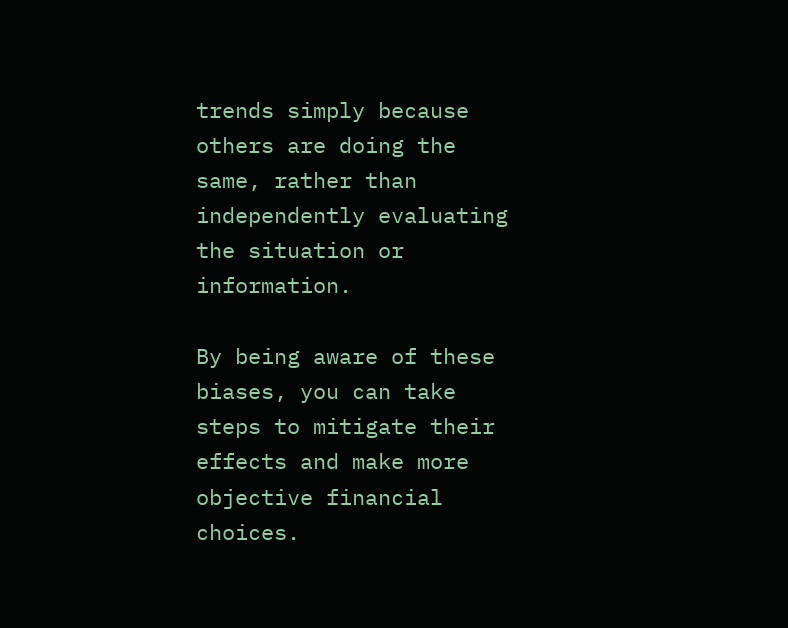trends simply because others are doing the same, rather than independently evaluating the situation or information.

By being aware of these biases, you can take steps to mitigate their effects and make more objective financial choices.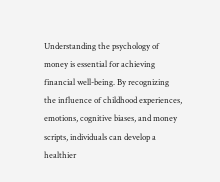Understanding the psychology of money is essential for achieving financial well-being. By recognizing the influence of childhood experiences, emotions, cognitive biases, and money scripts, individuals can develop a healthier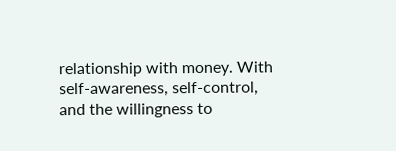relationship with money. With self-awareness, self-control, and the willingness to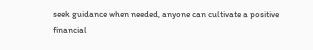seek guidance when needed, anyone can cultivate a positive financial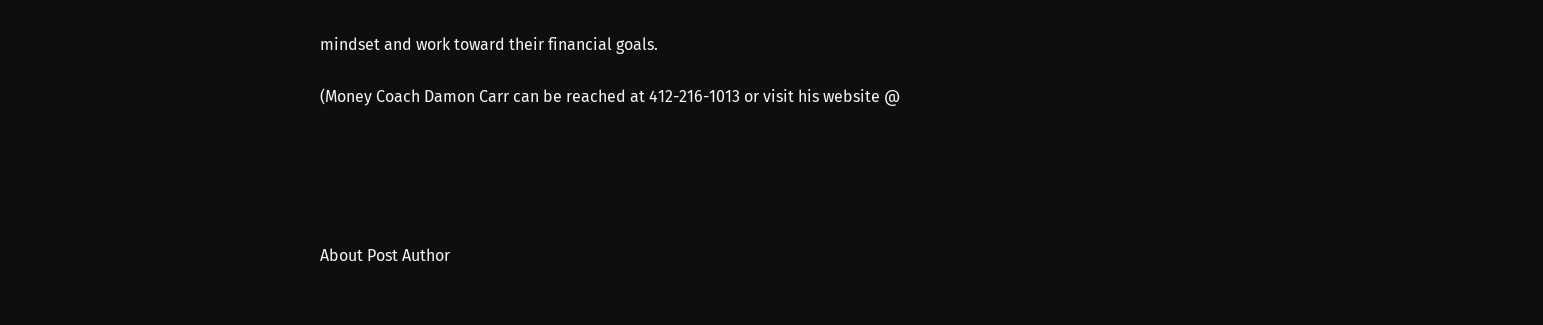mindset and work toward their financial goals.

(Money Coach Damon Carr can be reached at 412-216-1013 or visit his website @





About Post Author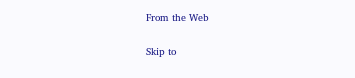From the Web

Skip to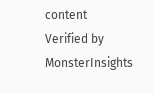content
Verified by MonsterInsights